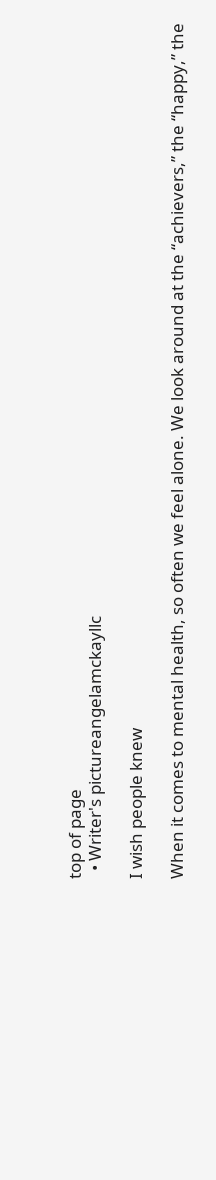top of page
  • Writer's pictureangelamckayllc

I wish people knew

When it comes to mental health, so often we feel alone. We look around at the “achievers,” the “happy,” the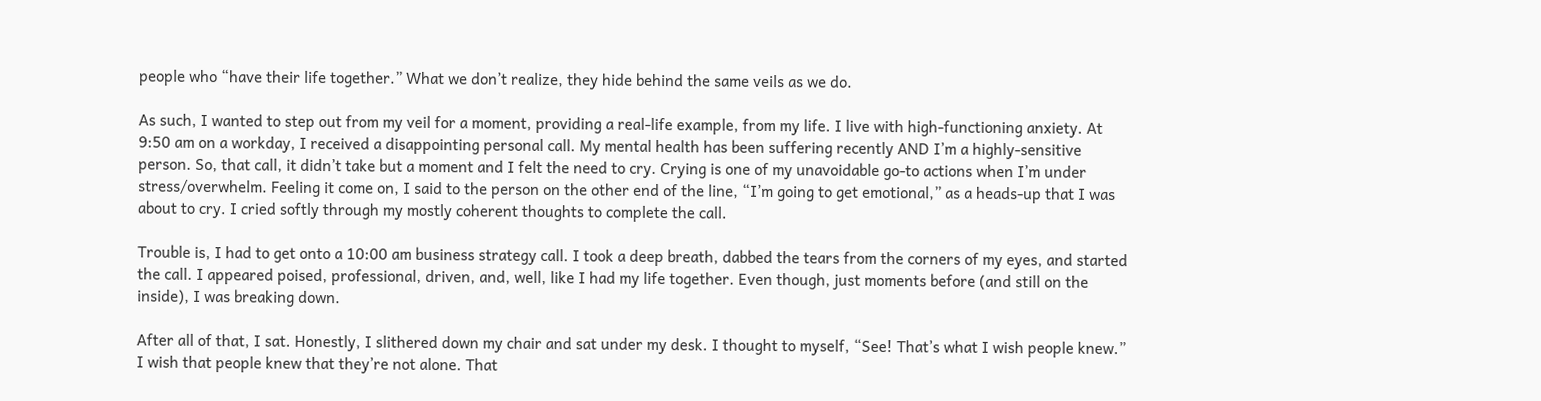people who “have their life together.” What we don’t realize, they hide behind the same veils as we do.

As such, I wanted to step out from my veil for a moment, providing a real-life example, from my life. I live with high-functioning anxiety. At 9:50 am on a workday, I received a disappointing personal call. My mental health has been suffering recently AND I’m a highly-sensitive person. So, that call, it didn’t take but a moment and I felt the need to cry. Crying is one of my unavoidable go-to actions when I’m under stress/overwhelm. Feeling it come on, I said to the person on the other end of the line, “I’m going to get emotional,” as a heads-up that I was about to cry. I cried softly through my mostly coherent thoughts to complete the call.

Trouble is, I had to get onto a 10:00 am business strategy call. I took a deep breath, dabbed the tears from the corners of my eyes, and started the call. I appeared poised, professional, driven, and, well, like I had my life together. Even though, just moments before (and still on the inside), I was breaking down.

After all of that, I sat. Honestly, I slithered down my chair and sat under my desk. I thought to myself, “See! That’s what I wish people knew.” I wish that people knew that they’re not alone. That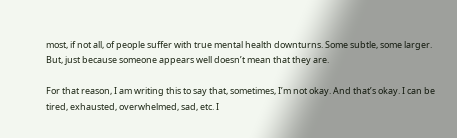most, if not all, of people suffer with true mental health downturns. Some subtle, some larger. But, just because someone appears well doesn’t mean that they are.

For that reason, I am writing this to say that, sometimes, I’m not okay. And that’s okay. I can be tired, exhausted, overwhelmed, sad, etc. I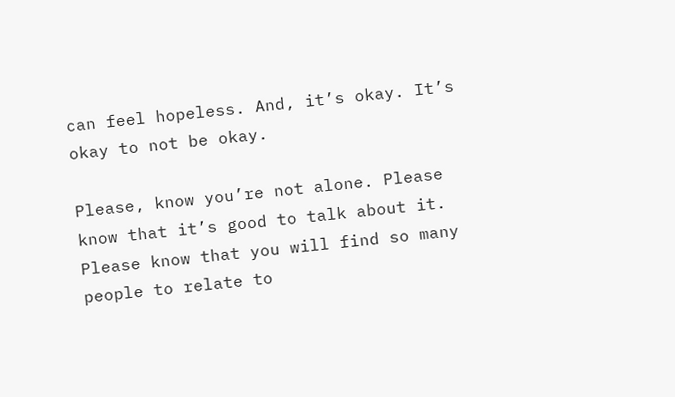can feel hopeless. And, it’s okay. It’s okay to not be okay.

Please, know you’re not alone. Please know that it’s good to talk about it. Please know that you will find so many people to relate to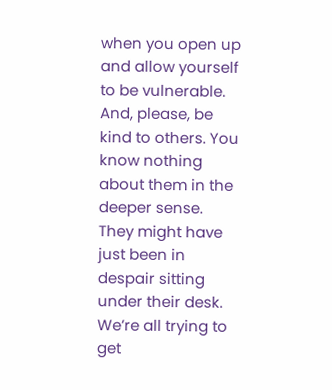when you open up and allow yourself to be vulnerable. And, please, be kind to others. You know nothing about them in the deeper sense. They might have just been in despair sitting under their desk. We’re all trying to get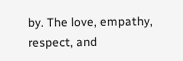by. The love, empathy, respect, and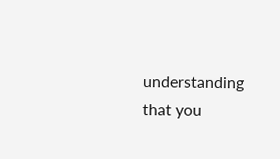understanding that you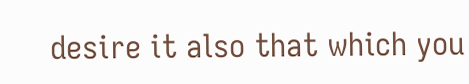desire it also that which you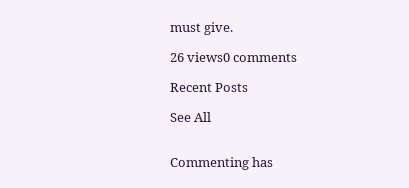must give.

26 views0 comments

Recent Posts

See All


Commenting has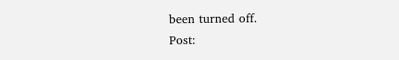been turned off.
Post: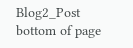Blog2_Post
bottom of page